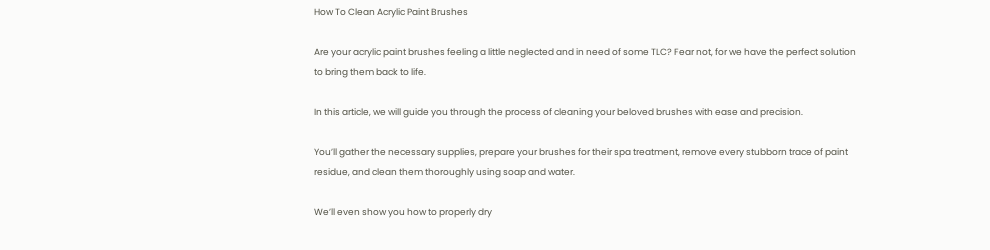How To Clean Acrylic Paint Brushes

Are your acrylic paint brushes feeling a little neglected and in need of some TLC? Fear not, for we have the perfect solution to bring them back to life.

In this article, we will guide you through the process of cleaning your beloved brushes with ease and precision.

You’ll gather the necessary supplies, prepare your brushes for their spa treatment, remove every stubborn trace of paint residue, and clean them thoroughly using soap and water.

We’ll even show you how to properly dry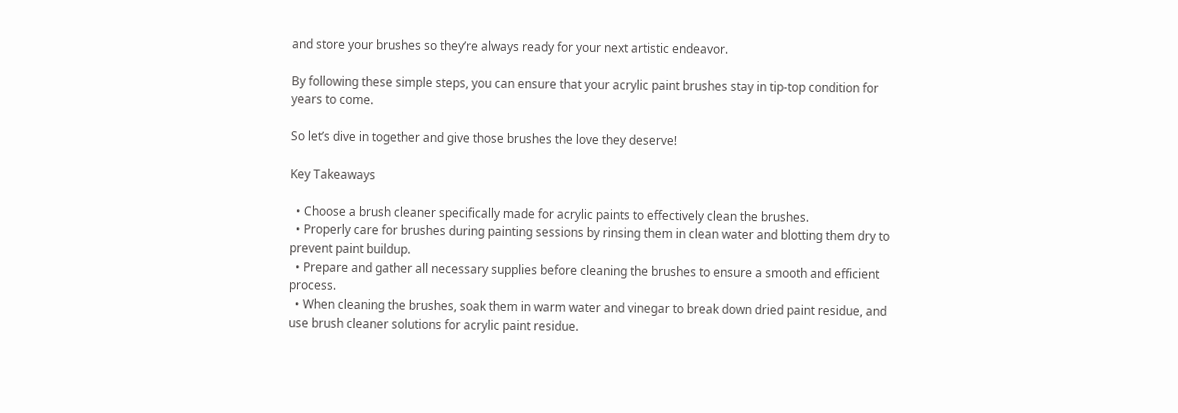and store your brushes so they’re always ready for your next artistic endeavor.

By following these simple steps, you can ensure that your acrylic paint brushes stay in tip-top condition for years to come.

So let’s dive in together and give those brushes the love they deserve!

Key Takeaways

  • Choose a brush cleaner specifically made for acrylic paints to effectively clean the brushes.
  • Properly care for brushes during painting sessions by rinsing them in clean water and blotting them dry to prevent paint buildup.
  • Prepare and gather all necessary supplies before cleaning the brushes to ensure a smooth and efficient process.
  • When cleaning the brushes, soak them in warm water and vinegar to break down dried paint residue, and use brush cleaner solutions for acrylic paint residue.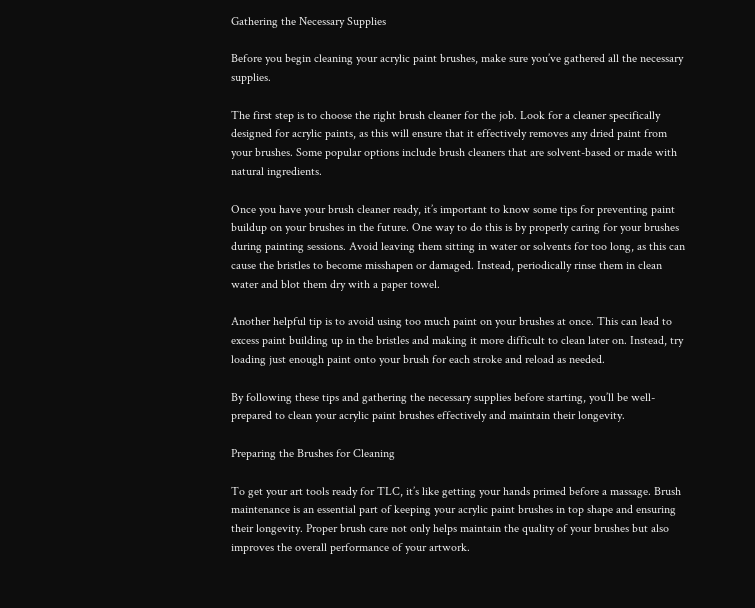Gathering the Necessary Supplies

Before you begin cleaning your acrylic paint brushes, make sure you’ve gathered all the necessary supplies.

The first step is to choose the right brush cleaner for the job. Look for a cleaner specifically designed for acrylic paints, as this will ensure that it effectively removes any dried paint from your brushes. Some popular options include brush cleaners that are solvent-based or made with natural ingredients.

Once you have your brush cleaner ready, it’s important to know some tips for preventing paint buildup on your brushes in the future. One way to do this is by properly caring for your brushes during painting sessions. Avoid leaving them sitting in water or solvents for too long, as this can cause the bristles to become misshapen or damaged. Instead, periodically rinse them in clean water and blot them dry with a paper towel.

Another helpful tip is to avoid using too much paint on your brushes at once. This can lead to excess paint building up in the bristles and making it more difficult to clean later on. Instead, try loading just enough paint onto your brush for each stroke and reload as needed.

By following these tips and gathering the necessary supplies before starting, you’ll be well-prepared to clean your acrylic paint brushes effectively and maintain their longevity.

Preparing the Brushes for Cleaning

To get your art tools ready for TLC, it’s like getting your hands primed before a massage. Brush maintenance is an essential part of keeping your acrylic paint brushes in top shape and ensuring their longevity. Proper brush care not only helps maintain the quality of your brushes but also improves the overall performance of your artwork.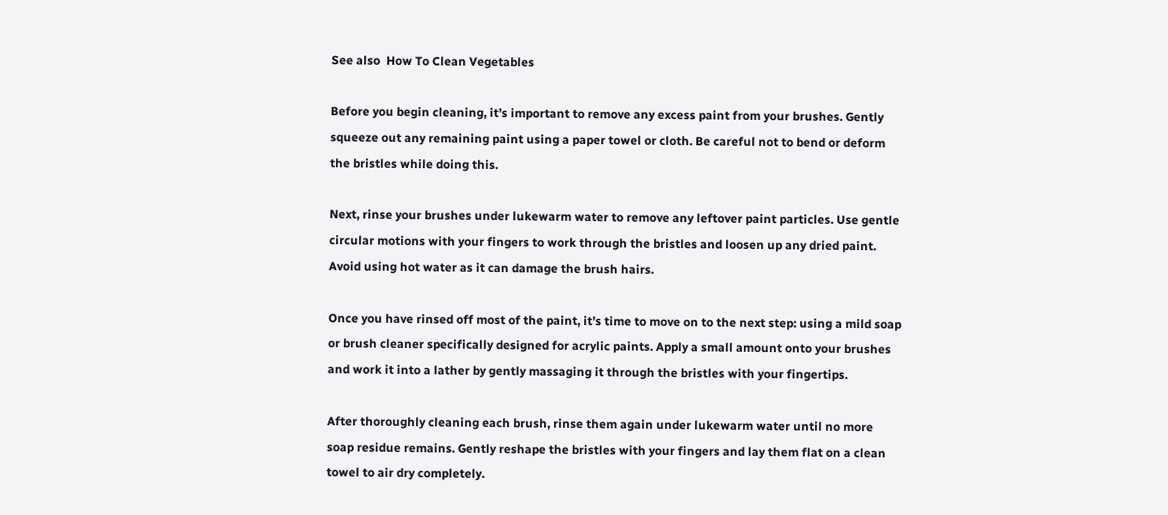See also  How To Clean Vegetables

Before you begin cleaning, it’s important to remove any excess paint from your brushes. Gently squeeze out any remaining paint using a paper towel or cloth. Be careful not to bend or deform the bristles while doing this.

Next, rinse your brushes under lukewarm water to remove any leftover paint particles. Use gentle circular motions with your fingers to work through the bristles and loosen up any dried paint. Avoid using hot water as it can damage the brush hairs.

Once you have rinsed off most of the paint, it’s time to move on to the next step: using a mild soap or brush cleaner specifically designed for acrylic paints. Apply a small amount onto your brushes and work it into a lather by gently massaging it through the bristles with your fingertips.

After thoroughly cleaning each brush, rinse them again under lukewarm water until no more soap residue remains. Gently reshape the bristles with your fingers and lay them flat on a clean towel to air dry completely.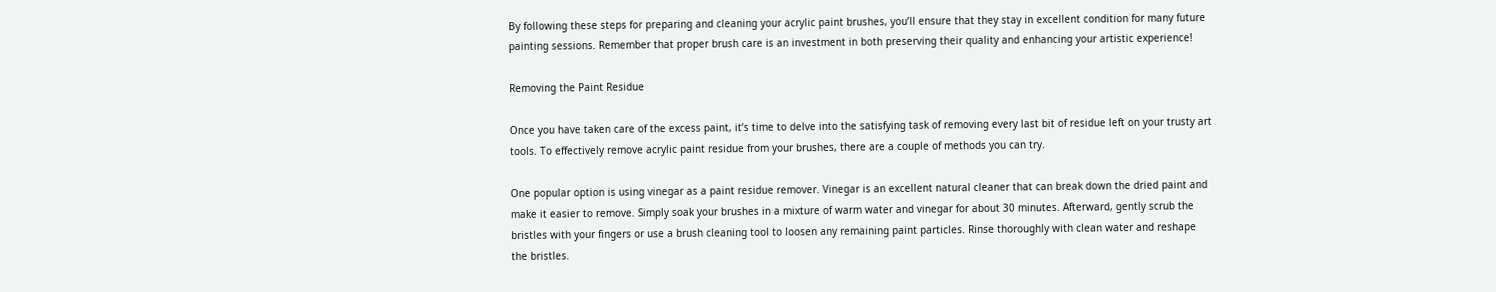By following these steps for preparing and cleaning your acrylic paint brushes, you’ll ensure that they stay in excellent condition for many future painting sessions. Remember that proper brush care is an investment in both preserving their quality and enhancing your artistic experience!

Removing the Paint Residue

Once you have taken care of the excess paint, it’s time to delve into the satisfying task of removing every last bit of residue left on your trusty art tools. To effectively remove acrylic paint residue from your brushes, there are a couple of methods you can try.

One popular option is using vinegar as a paint residue remover. Vinegar is an excellent natural cleaner that can break down the dried paint and make it easier to remove. Simply soak your brushes in a mixture of warm water and vinegar for about 30 minutes. Afterward, gently scrub the bristles with your fingers or use a brush cleaning tool to loosen any remaining paint particles. Rinse thoroughly with clean water and reshape the bristles.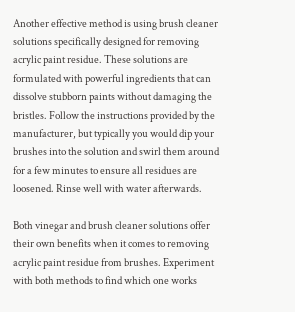Another effective method is using brush cleaner solutions specifically designed for removing acrylic paint residue. These solutions are formulated with powerful ingredients that can dissolve stubborn paints without damaging the bristles. Follow the instructions provided by the manufacturer, but typically you would dip your brushes into the solution and swirl them around for a few minutes to ensure all residues are loosened. Rinse well with water afterwards.

Both vinegar and brush cleaner solutions offer their own benefits when it comes to removing acrylic paint residue from brushes. Experiment with both methods to find which one works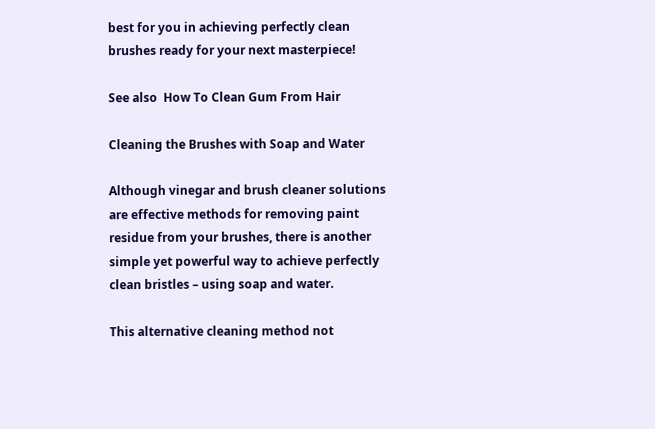best for you in achieving perfectly clean brushes ready for your next masterpiece!

See also  How To Clean Gum From Hair

Cleaning the Brushes with Soap and Water

Although vinegar and brush cleaner solutions are effective methods for removing paint residue from your brushes, there is another simple yet powerful way to achieve perfectly clean bristles – using soap and water.

This alternative cleaning method not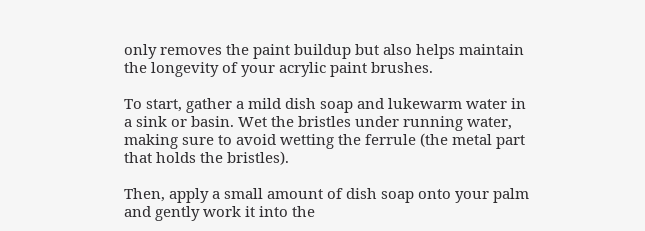only removes the paint buildup but also helps maintain the longevity of your acrylic paint brushes.

To start, gather a mild dish soap and lukewarm water in a sink or basin. Wet the bristles under running water, making sure to avoid wetting the ferrule (the metal part that holds the bristles).

Then, apply a small amount of dish soap onto your palm and gently work it into the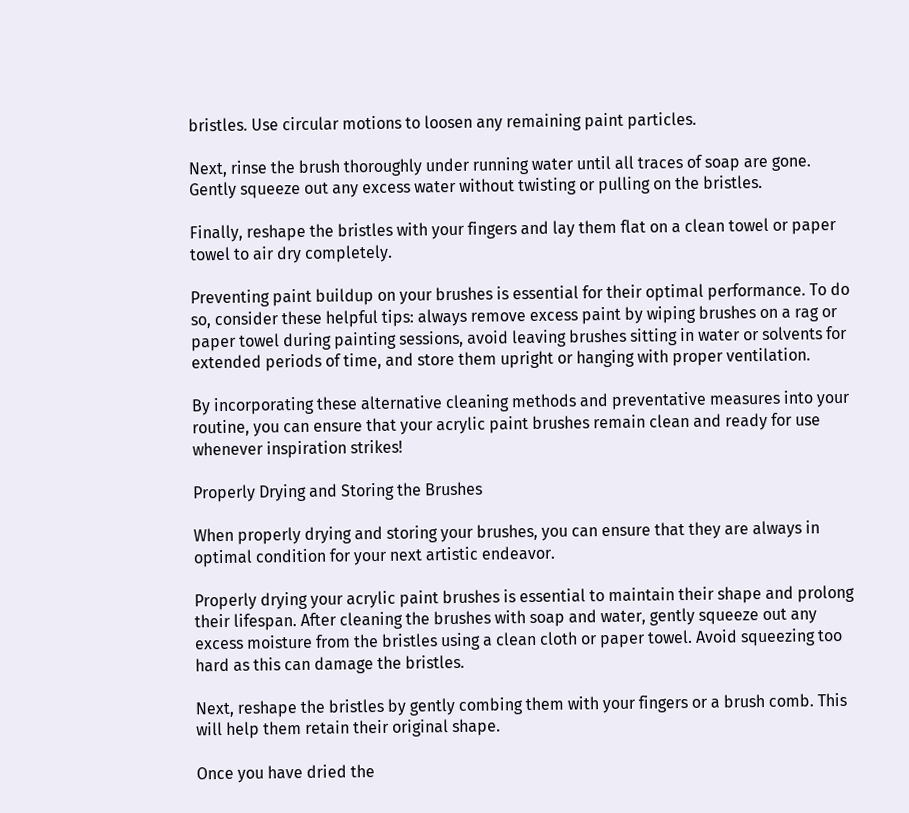bristles. Use circular motions to loosen any remaining paint particles.

Next, rinse the brush thoroughly under running water until all traces of soap are gone. Gently squeeze out any excess water without twisting or pulling on the bristles.

Finally, reshape the bristles with your fingers and lay them flat on a clean towel or paper towel to air dry completely.

Preventing paint buildup on your brushes is essential for their optimal performance. To do so, consider these helpful tips: always remove excess paint by wiping brushes on a rag or paper towel during painting sessions, avoid leaving brushes sitting in water or solvents for extended periods of time, and store them upright or hanging with proper ventilation.

By incorporating these alternative cleaning methods and preventative measures into your routine, you can ensure that your acrylic paint brushes remain clean and ready for use whenever inspiration strikes!

Properly Drying and Storing the Brushes

When properly drying and storing your brushes, you can ensure that they are always in optimal condition for your next artistic endeavor.

Properly drying your acrylic paint brushes is essential to maintain their shape and prolong their lifespan. After cleaning the brushes with soap and water, gently squeeze out any excess moisture from the bristles using a clean cloth or paper towel. Avoid squeezing too hard as this can damage the bristles.

Next, reshape the bristles by gently combing them with your fingers or a brush comb. This will help them retain their original shape.

Once you have dried the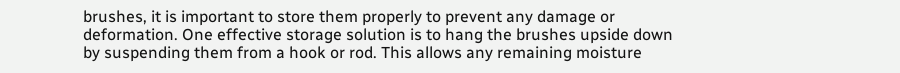brushes, it is important to store them properly to prevent any damage or deformation. One effective storage solution is to hang the brushes upside down by suspending them from a hook or rod. This allows any remaining moisture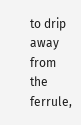to drip away from the ferrule,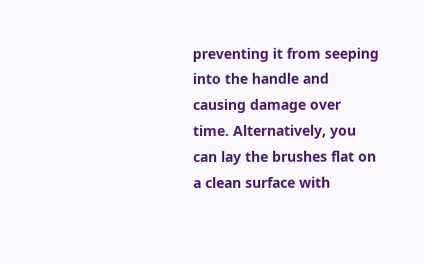preventing it from seeping into the handle and causing damage over time. Alternatively, you can lay the brushes flat on a clean surface with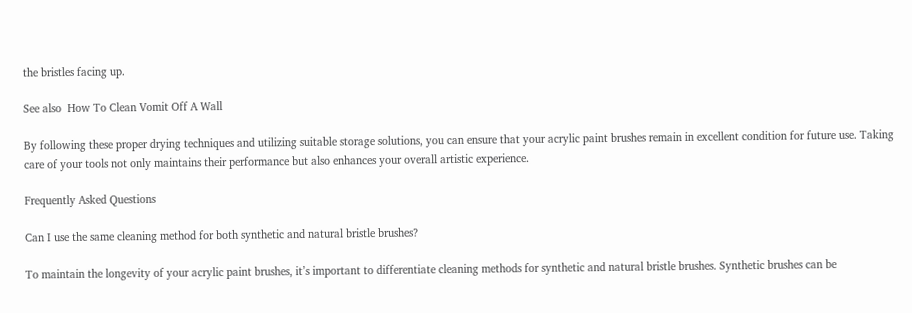the bristles facing up.

See also  How To Clean Vomit Off A Wall

By following these proper drying techniques and utilizing suitable storage solutions, you can ensure that your acrylic paint brushes remain in excellent condition for future use. Taking care of your tools not only maintains their performance but also enhances your overall artistic experience.

Frequently Asked Questions

Can I use the same cleaning method for both synthetic and natural bristle brushes?

To maintain the longevity of your acrylic paint brushes, it’s important to differentiate cleaning methods for synthetic and natural bristle brushes. Synthetic brushes can be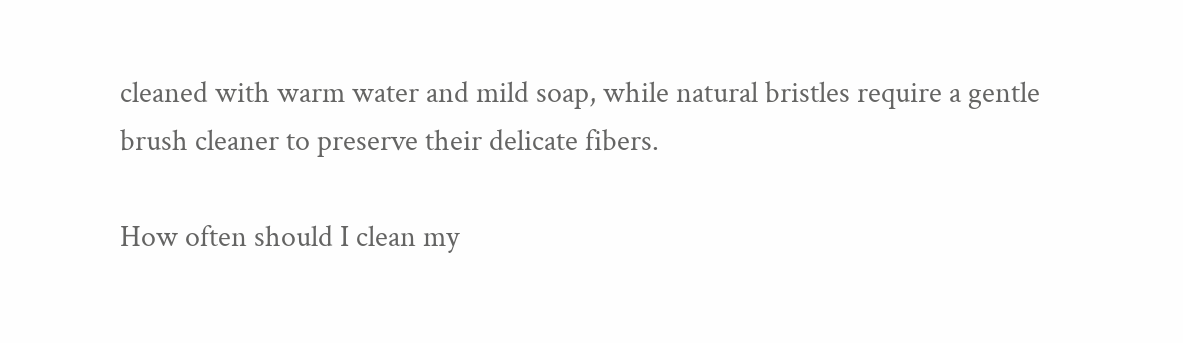cleaned with warm water and mild soap, while natural bristles require a gentle brush cleaner to preserve their delicate fibers.

How often should I clean my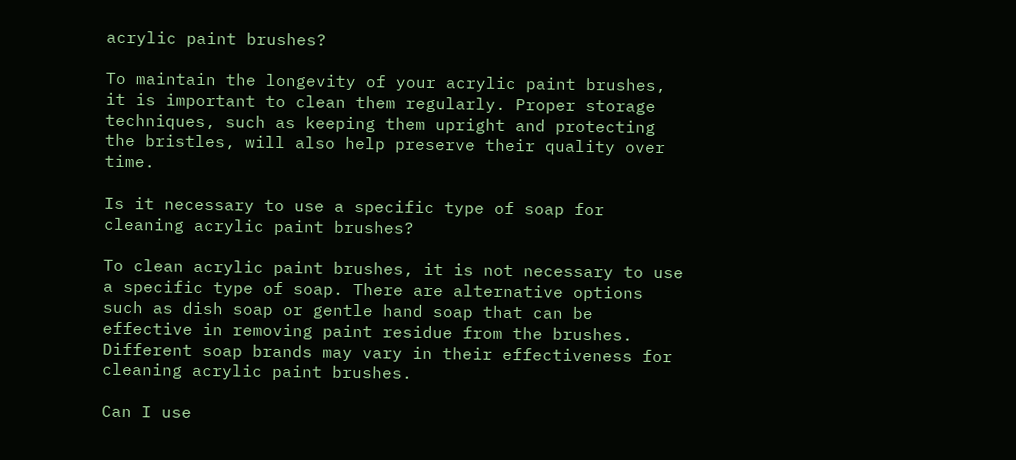acrylic paint brushes?

To maintain the longevity of your acrylic paint brushes, it is important to clean them regularly. Proper storage techniques, such as keeping them upright and protecting the bristles, will also help preserve their quality over time.

Is it necessary to use a specific type of soap for cleaning acrylic paint brushes?

To clean acrylic paint brushes, it is not necessary to use a specific type of soap. There are alternative options such as dish soap or gentle hand soap that can be effective in removing paint residue from the brushes. Different soap brands may vary in their effectiveness for cleaning acrylic paint brushes.

Can I use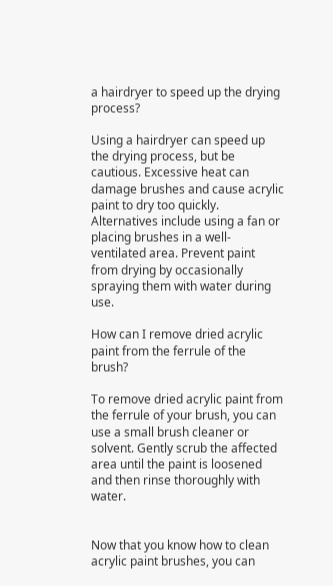a hairdryer to speed up the drying process?

Using a hairdryer can speed up the drying process, but be cautious. Excessive heat can damage brushes and cause acrylic paint to dry too quickly. Alternatives include using a fan or placing brushes in a well-ventilated area. Prevent paint from drying by occasionally spraying them with water during use.

How can I remove dried acrylic paint from the ferrule of the brush?

To remove dried acrylic paint from the ferrule of your brush, you can use a small brush cleaner or solvent. Gently scrub the affected area until the paint is loosened and then rinse thoroughly with water.


Now that you know how to clean acrylic paint brushes, you can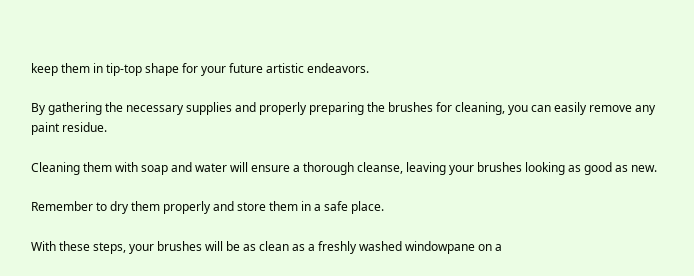keep them in tip-top shape for your future artistic endeavors.

By gathering the necessary supplies and properly preparing the brushes for cleaning, you can easily remove any paint residue.

Cleaning them with soap and water will ensure a thorough cleanse, leaving your brushes looking as good as new.

Remember to dry them properly and store them in a safe place.

With these steps, your brushes will be as clean as a freshly washed windowpane on a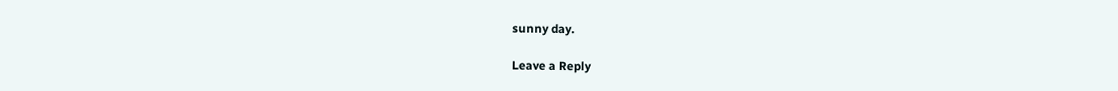sunny day.

Leave a Reply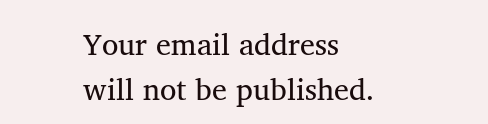Your email address will not be published.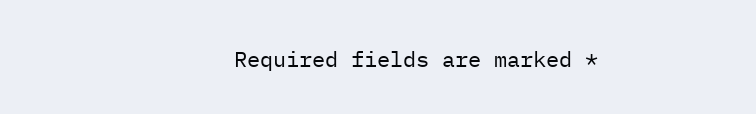Required fields are marked *